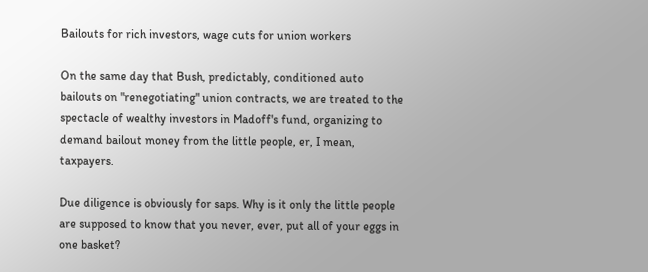Bailouts for rich investors, wage cuts for union workers

On the same day that Bush, predictably, conditioned auto bailouts on "renegotiating" union contracts, we are treated to the spectacle of wealthy investors in Madoff's fund, organizing to demand bailout money from the little people, er, I mean, taxpayers.

Due diligence is obviously for saps. Why is it only the little people are supposed to know that you never, ever, put all of your eggs in one basket?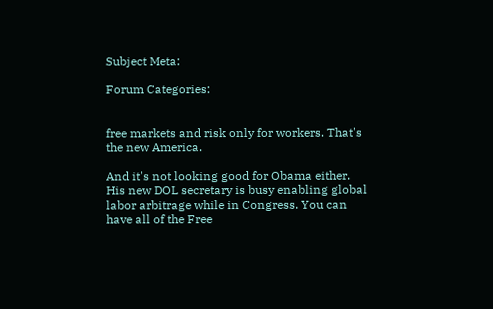Subject Meta:

Forum Categories:


free markets and risk only for workers. That's the new America.

And it's not looking good for Obama either. His new DOL secretary is busy enabling global labor arbitrage while in Congress. You can have all of the Free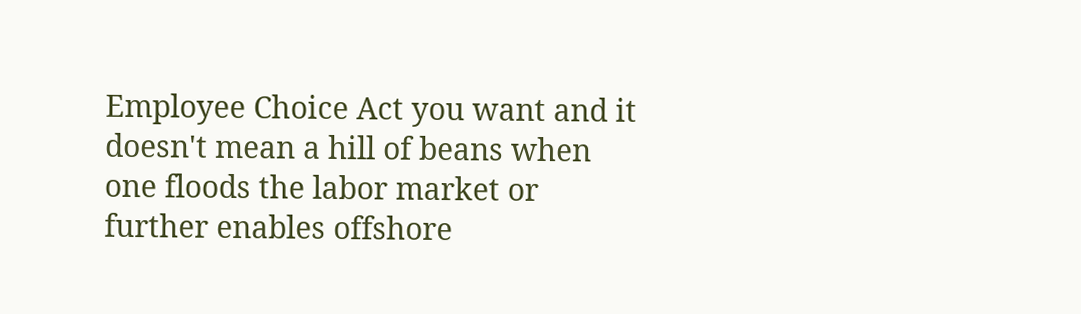Employee Choice Act you want and it doesn't mean a hill of beans when one floods the labor market or further enables offshore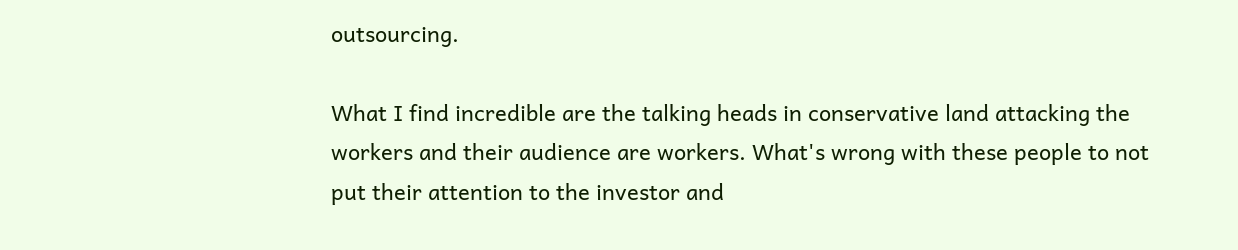outsourcing.

What I find incredible are the talking heads in conservative land attacking the workers and their audience are workers. What's wrong with these people to not put their attention to the investor and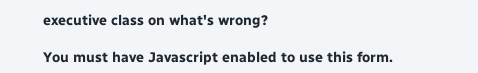executive class on what's wrong?

You must have Javascript enabled to use this form.